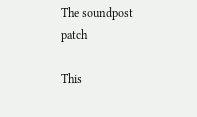The soundpost patch

This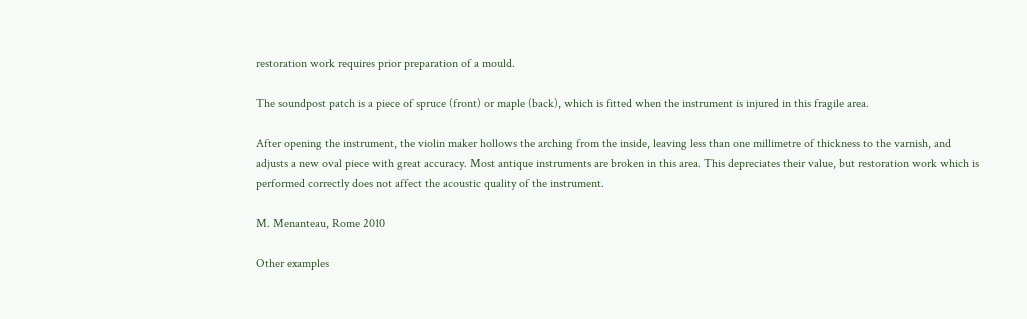restoration work requires prior preparation of a mould.

The soundpost patch is a piece of spruce (front) or maple (back), which is fitted when the instrument is injured in this fragile area.

After opening the instrument, the violin maker hollows the arching from the inside, leaving less than one millimetre of thickness to the varnish, and adjusts a new oval piece with great accuracy. Most antique instruments are broken in this area. This depreciates their value, but restoration work which is performed correctly does not affect the acoustic quality of the instrument.

M. Menanteau, Rome 2010

Other examples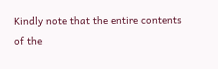Kindly note that the entire contents of the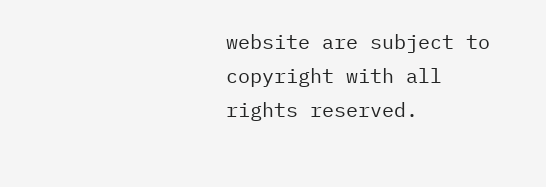website are subject to copyright with all rights reserved.